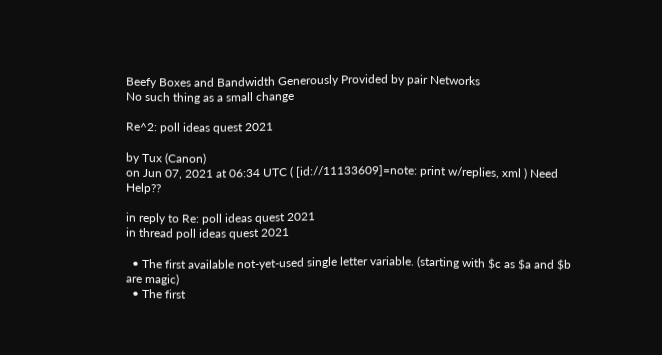Beefy Boxes and Bandwidth Generously Provided by pair Networks
No such thing as a small change

Re^2: poll ideas quest 2021

by Tux (Canon)
on Jun 07, 2021 at 06:34 UTC ( [id://11133609]=note: print w/replies, xml ) Need Help??

in reply to Re: poll ideas quest 2021
in thread poll ideas quest 2021

  • The first available not-yet-used single letter variable. (starting with $c as $a and $b are magic)
  • The first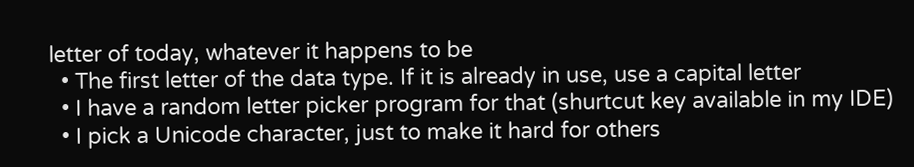letter of today, whatever it happens to be
  • The first letter of the data type. If it is already in use, use a capital letter
  • I have a random letter picker program for that (shurtcut key available in my IDE)
  • I pick a Unicode character, just to make it hard for others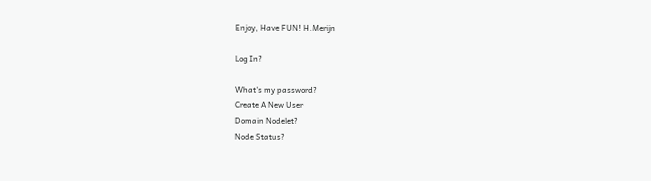Enjoy, Have FUN! H.Merijn

Log In?

What's my password?
Create A New User
Domain Nodelet?
Node Status?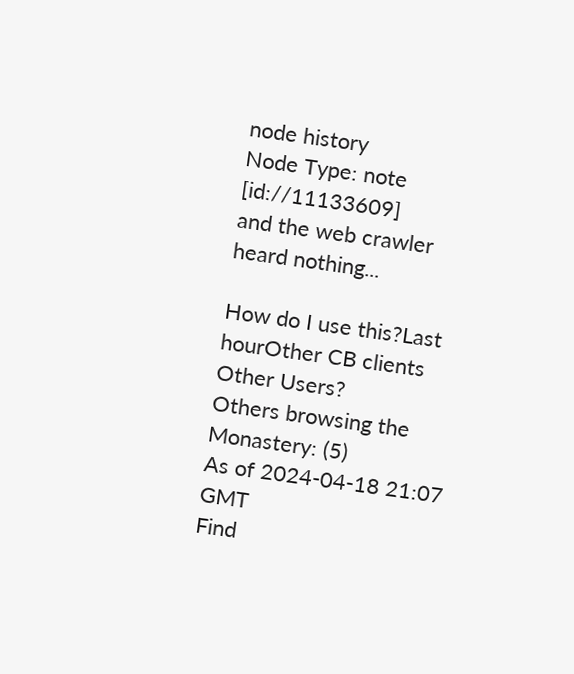node history
Node Type: note [id://11133609]
and the web crawler heard nothing...

How do I use this?Last hourOther CB clients
Other Users?
Others browsing the Monastery: (5)
As of 2024-04-18 21:07 GMT
Find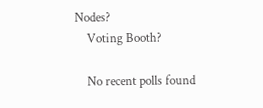Nodes?
    Voting Booth?

    No recent polls found